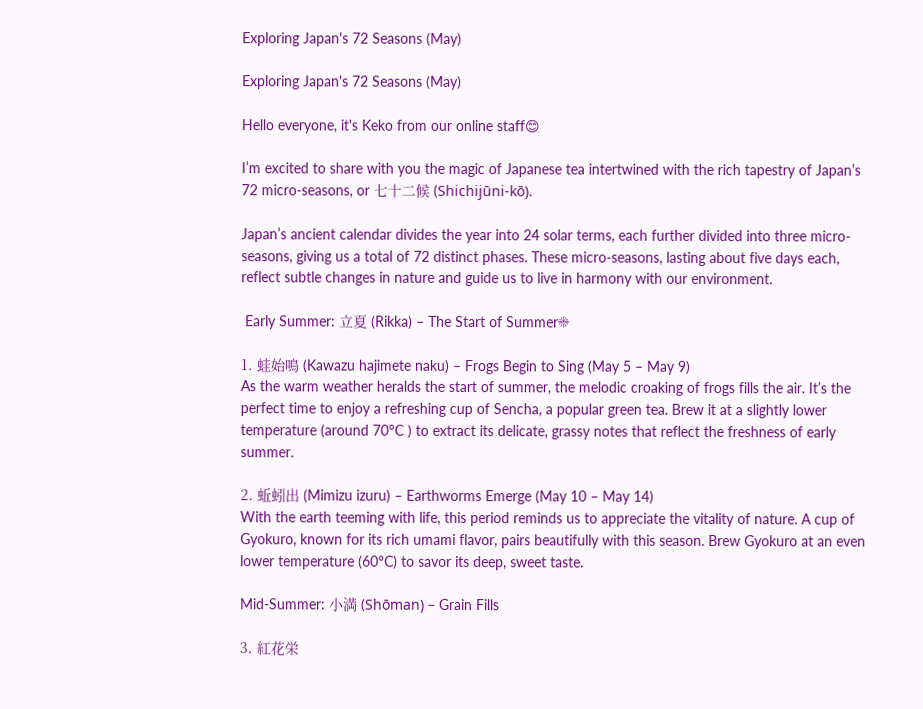Exploring Japan's 72 Seasons (May)

Exploring Japan's 72 Seasons (May)

Hello everyone, it's Keko from our online staff😊

I’m excited to share with you the magic of Japanese tea intertwined with the rich tapestry of Japan’s 72 micro-seasons, or 七十二候 (Shichijūni-kō).

Japan’s ancient calendar divides the year into 24 solar terms, each further divided into three micro-seasons, giving us a total of 72 distinct phases. These micro-seasons, lasting about five days each, reflect subtle changes in nature and guide us to live in harmony with our environment.

 Early Summer: 立夏 (Rikka) – The Start of Summer☀

1. 蛙始鳴 (Kawazu hajimete naku) – Frogs Begin to Sing (May 5 – May 9)
As the warm weather heralds the start of summer, the melodic croaking of frogs fills the air. It’s the perfect time to enjoy a refreshing cup of Sencha, a popular green tea. Brew it at a slightly lower temperature (around 70°C ) to extract its delicate, grassy notes that reflect the freshness of early summer.

2. 蚯蚓出 (Mimizu izuru) – Earthworms Emerge (May 10 – May 14)
With the earth teeming with life, this period reminds us to appreciate the vitality of nature. A cup of Gyokuro, known for its rich umami flavor, pairs beautifully with this season. Brew Gyokuro at an even lower temperature (60°C) to savor its deep, sweet taste.

Mid-Summer: 小満 (Shōman) – Grain Fills

3. 紅花栄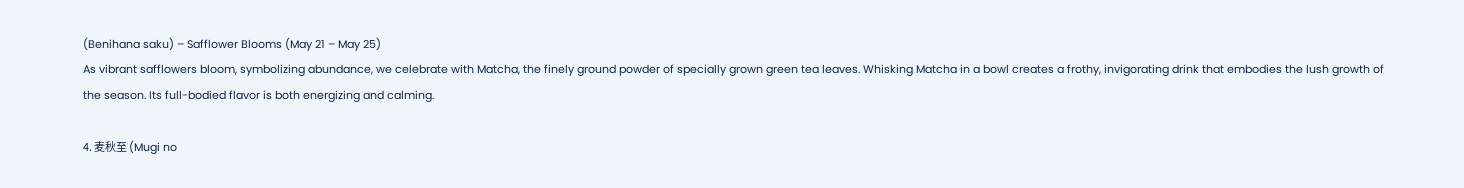(Benihana saku) – Safflower Blooms (May 21 – May 25)
As vibrant safflowers bloom, symbolizing abundance, we celebrate with Matcha, the finely ground powder of specially grown green tea leaves. Whisking Matcha in a bowl creates a frothy, invigorating drink that embodies the lush growth of the season. Its full-bodied flavor is both energizing and calming.

4. 麦秋至 (Mugi no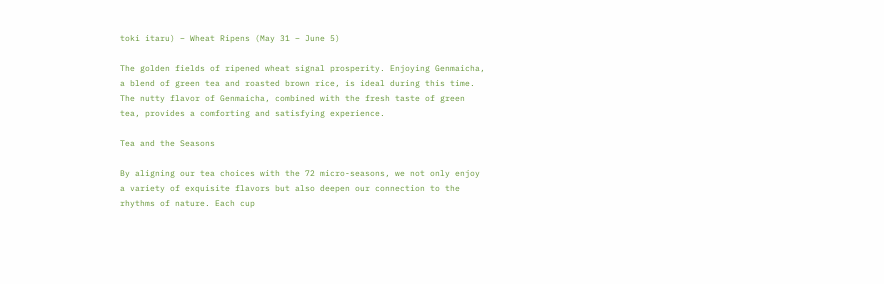toki itaru) – Wheat Ripens (May 31 – June 5)

The golden fields of ripened wheat signal prosperity. Enjoying Genmaicha, a blend of green tea and roasted brown rice, is ideal during this time. The nutty flavor of Genmaicha, combined with the fresh taste of green tea, provides a comforting and satisfying experience.

Tea and the Seasons

By aligning our tea choices with the 72 micro-seasons, we not only enjoy a variety of exquisite flavors but also deepen our connection to the rhythms of nature. Each cup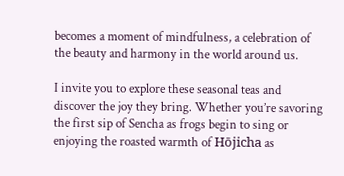becomes a moment of mindfulness, a celebration of the beauty and harmony in the world around us.

I invite you to explore these seasonal teas and discover the joy they bring. Whether you’re savoring the first sip of Sencha as frogs begin to sing or enjoying the roasted warmth of Hōjicha as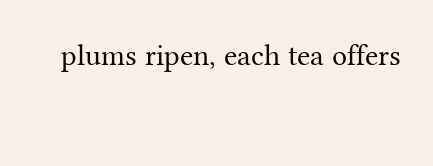plums ripen, each tea offers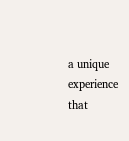a unique experience that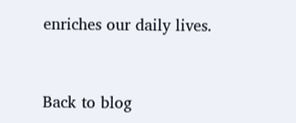enriches our daily lives.


Back to blog